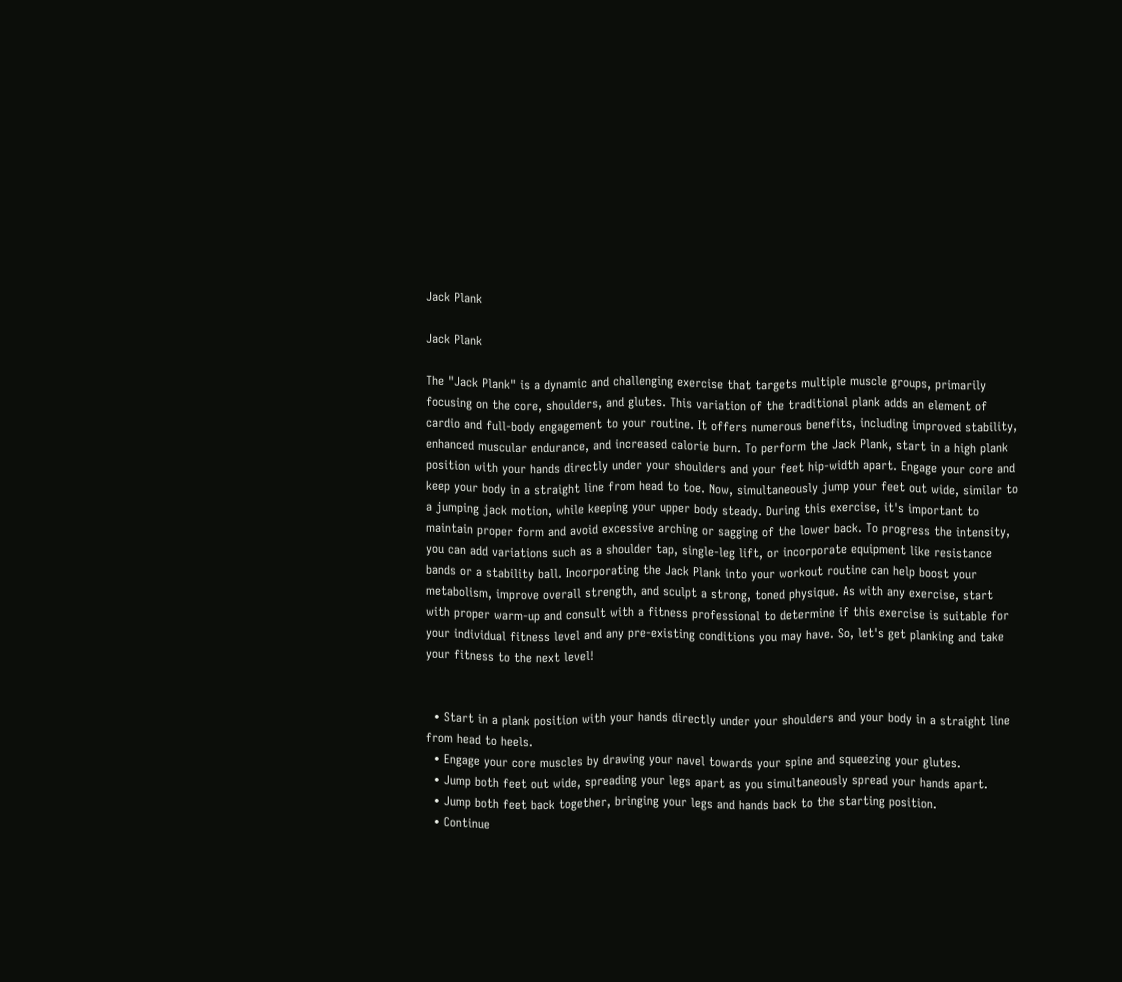Jack Plank

Jack Plank

The "Jack Plank" is a dynamic and challenging exercise that targets multiple muscle groups, primarily focusing on the core, shoulders, and glutes. This variation of the traditional plank adds an element of cardio and full-body engagement to your routine. It offers numerous benefits, including improved stability, enhanced muscular endurance, and increased calorie burn. To perform the Jack Plank, start in a high plank position with your hands directly under your shoulders and your feet hip-width apart. Engage your core and keep your body in a straight line from head to toe. Now, simultaneously jump your feet out wide, similar to a jumping jack motion, while keeping your upper body steady. During this exercise, it's important to maintain proper form and avoid excessive arching or sagging of the lower back. To progress the intensity, you can add variations such as a shoulder tap, single-leg lift, or incorporate equipment like resistance bands or a stability ball. Incorporating the Jack Plank into your workout routine can help boost your metabolism, improve overall strength, and sculpt a strong, toned physique. As with any exercise, start with proper warm-up and consult with a fitness professional to determine if this exercise is suitable for your individual fitness level and any pre-existing conditions you may have. So, let's get planking and take your fitness to the next level!


  • Start in a plank position with your hands directly under your shoulders and your body in a straight line from head to heels.
  • Engage your core muscles by drawing your navel towards your spine and squeezing your glutes.
  • Jump both feet out wide, spreading your legs apart as you simultaneously spread your hands apart.
  • Jump both feet back together, bringing your legs and hands back to the starting position.
  • Continue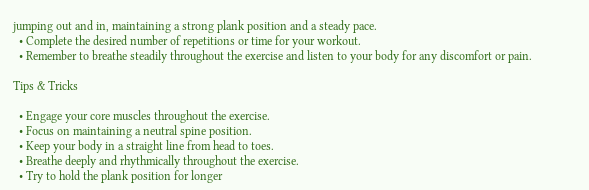jumping out and in, maintaining a strong plank position and a steady pace.
  • Complete the desired number of repetitions or time for your workout.
  • Remember to breathe steadily throughout the exercise and listen to your body for any discomfort or pain.

Tips & Tricks

  • Engage your core muscles throughout the exercise.
  • Focus on maintaining a neutral spine position.
  • Keep your body in a straight line from head to toes.
  • Breathe deeply and rhythmically throughout the exercise.
  • Try to hold the plank position for longer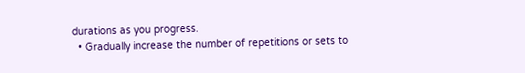durations as you progress.
  • Gradually increase the number of repetitions or sets to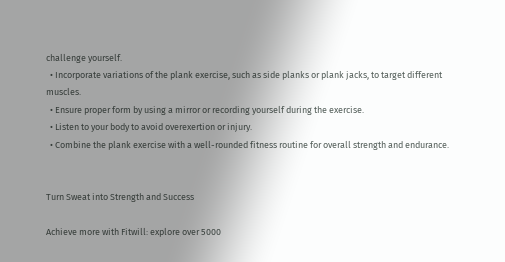challenge yourself.
  • Incorporate variations of the plank exercise, such as side planks or plank jacks, to target different muscles.
  • Ensure proper form by using a mirror or recording yourself during the exercise.
  • Listen to your body to avoid overexertion or injury.
  • Combine the plank exercise with a well-rounded fitness routine for overall strength and endurance.


Turn Sweat into Strength and Success

Achieve more with Fitwill: explore over 5000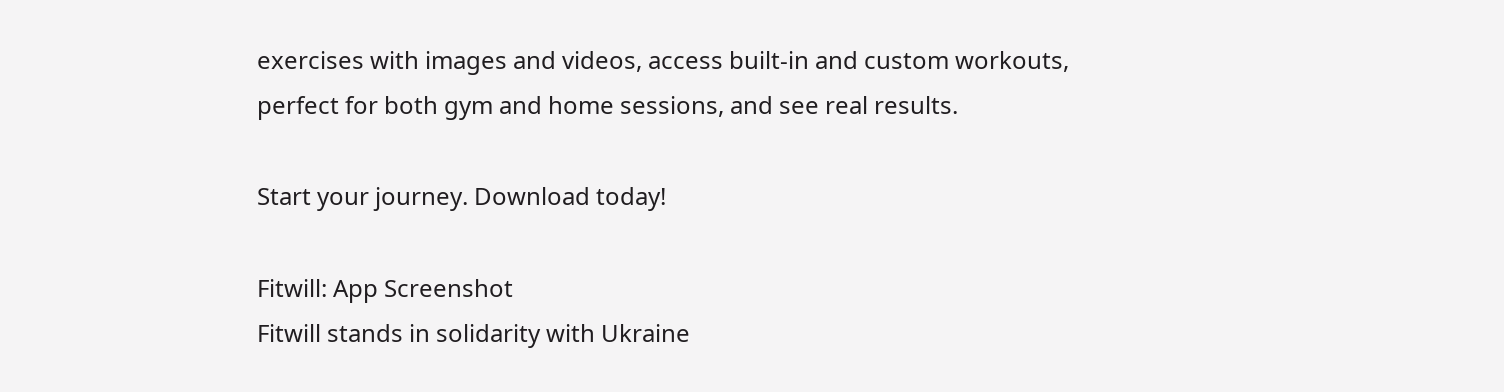exercises with images and videos, access built-in and custom workouts, perfect for both gym and home sessions, and see real results.

Start your journey. Download today!

Fitwill: App Screenshot
Fitwill stands in solidarity with Ukraine